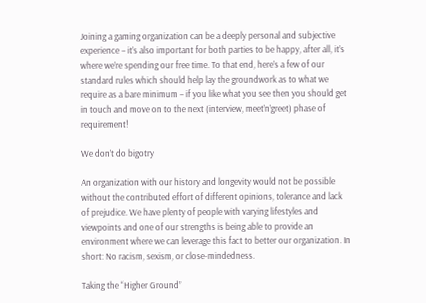Joining a gaming organization can be a deeply personal and subjective experience – it’s also important for both parties to be happy, after all, it’s where we’re spending our free time. To that end, here’s a few of our standard rules which should help lay the groundwork as to what we require as a bare minimum – if you like what you see then you should get in touch and move on to the next (interview, meet’n’greet) phase of requirement!

We don’t do bigotry

An organization with our history and longevity would not be possible without the contributed effort of different opinions, tolerance and lack of prejudice. We have plenty of people with varying lifestyles and viewpoints and one of our strengths is being able to provide an environment where we can leverage this fact to better our organization. In short: No racism, sexism, or close-mindedness.

Taking the “Higher Ground”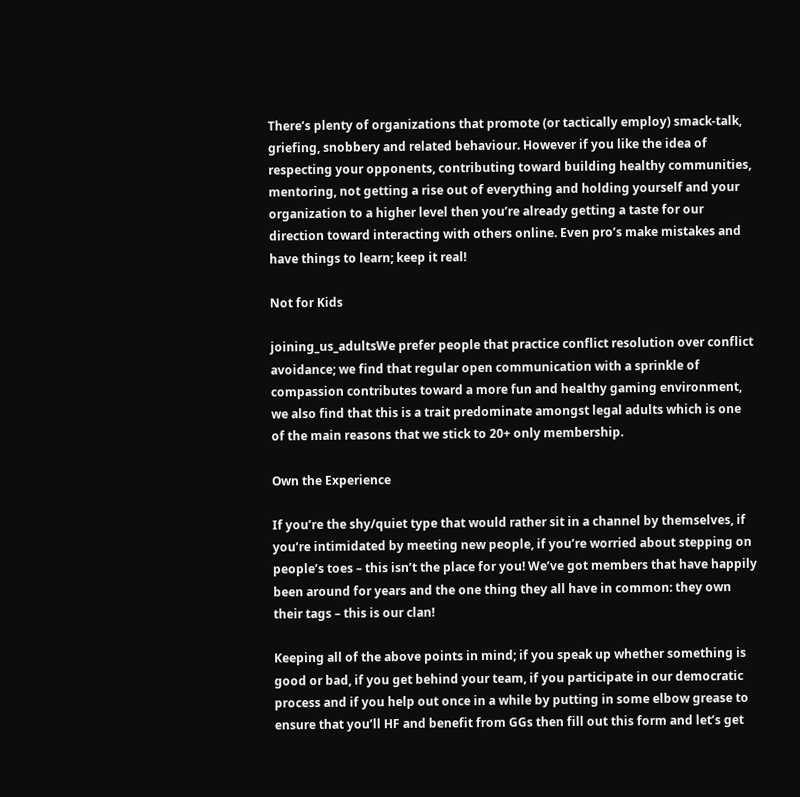There’s plenty of organizations that promote (or tactically employ) smack-talk, griefing, snobbery and related behaviour. However if you like the idea of respecting your opponents, contributing toward building healthy communities, mentoring, not getting a rise out of everything and holding yourself and your organization to a higher level then you’re already getting a taste for our direction toward interacting with others online. Even pro’s make mistakes and have things to learn; keep it real!

Not for Kids

joining_us_adultsWe prefer people that practice conflict resolution over conflict avoidance; we find that regular open communication with a sprinkle of compassion contributes toward a more fun and healthy gaming environment, we also find that this is a trait predominate amongst legal adults which is one of the main reasons that we stick to 20+ only membership.

Own the Experience

If you’re the shy/quiet type that would rather sit in a channel by themselves, if you’re intimidated by meeting new people, if you’re worried about stepping on people’s toes – this isn’t the place for you! We’ve got members that have happily been around for years and the one thing they all have in common: they own their tags – this is our clan!

Keeping all of the above points in mind; if you speak up whether something is good or bad, if you get behind your team, if you participate in our democratic process and if you help out once in a while by putting in some elbow grease to ensure that you’ll HF and benefit from GGs then fill out this form and let’s get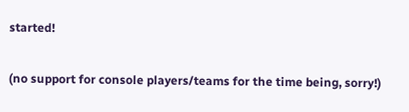started!

(no support for console players/teams for the time being, sorry!)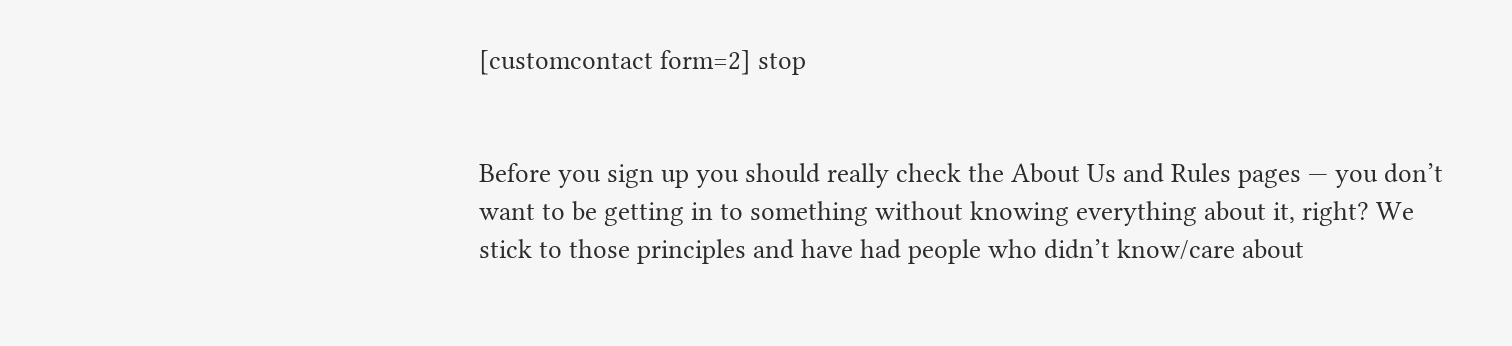[customcontact form=2] stop


Before you sign up you should really check the About Us and Rules pages — you don’t want to be getting in to something without knowing everything about it, right? We stick to those principles and have had people who didn’t know/care about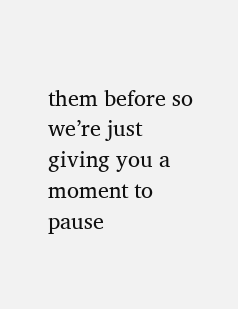them before so we’re just giving you a moment to pause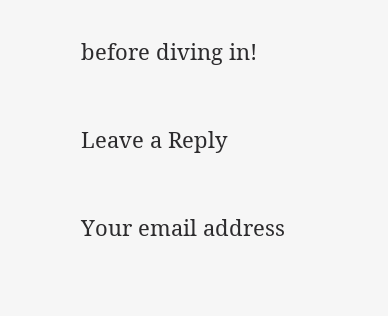before diving in!

Leave a Reply

Your email address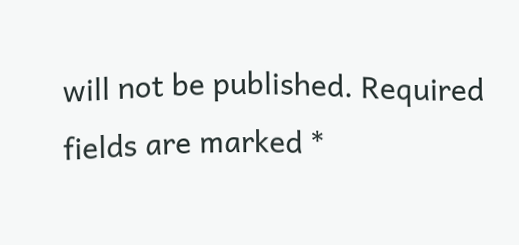will not be published. Required fields are marked *